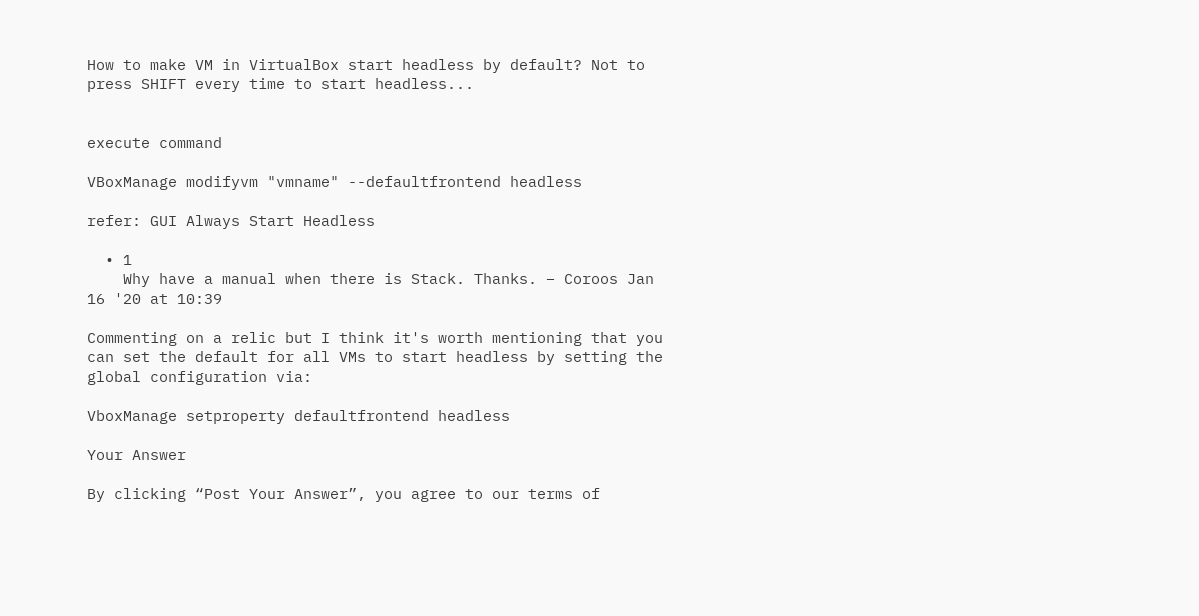How to make VM in VirtualBox start headless by default? Not to press SHIFT every time to start headless...


execute command

VBoxManage modifyvm "vmname" --defaultfrontend headless

refer: GUI Always Start Headless

  • 1
    Why have a manual when there is Stack. Thanks. – Coroos Jan 16 '20 at 10:39

Commenting on a relic but I think it's worth mentioning that you can set the default for all VMs to start headless by setting the global configuration via:

VboxManage setproperty defaultfrontend headless

Your Answer

By clicking “Post Your Answer”, you agree to our terms of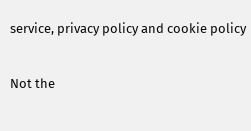service, privacy policy and cookie policy

Not the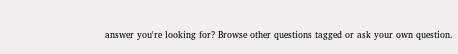answer you're looking for? Browse other questions tagged or ask your own question.